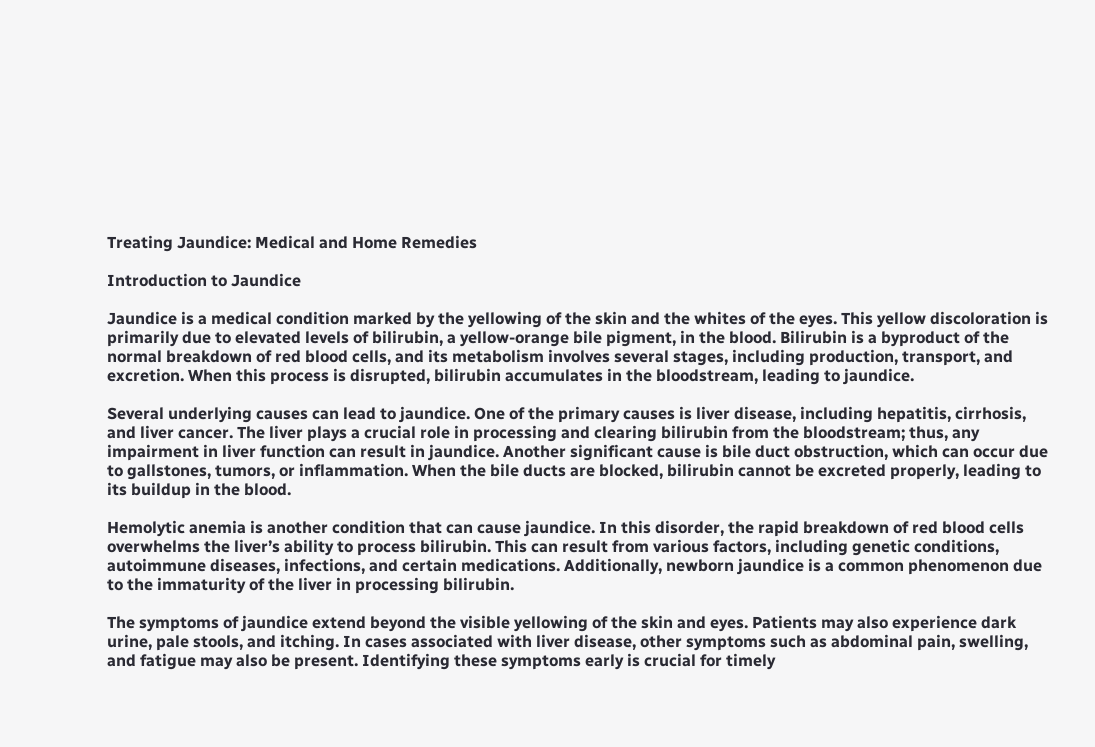Treating Jaundice: Medical and Home Remedies

Introduction to Jaundice

Jaundice is a medical condition marked by the yellowing of the skin and the whites of the eyes. This yellow discoloration is primarily due to elevated levels of bilirubin, a yellow-orange bile pigment, in the blood. Bilirubin is a byproduct of the normal breakdown of red blood cells, and its metabolism involves several stages, including production, transport, and excretion. When this process is disrupted, bilirubin accumulates in the bloodstream, leading to jaundice.

Several underlying causes can lead to jaundice. One of the primary causes is liver disease, including hepatitis, cirrhosis, and liver cancer. The liver plays a crucial role in processing and clearing bilirubin from the bloodstream; thus, any impairment in liver function can result in jaundice. Another significant cause is bile duct obstruction, which can occur due to gallstones, tumors, or inflammation. When the bile ducts are blocked, bilirubin cannot be excreted properly, leading to its buildup in the blood.

Hemolytic anemia is another condition that can cause jaundice. In this disorder, the rapid breakdown of red blood cells overwhelms the liver’s ability to process bilirubin. This can result from various factors, including genetic conditions, autoimmune diseases, infections, and certain medications. Additionally, newborn jaundice is a common phenomenon due to the immaturity of the liver in processing bilirubin.

The symptoms of jaundice extend beyond the visible yellowing of the skin and eyes. Patients may also experience dark urine, pale stools, and itching. In cases associated with liver disease, other symptoms such as abdominal pain, swelling, and fatigue may also be present. Identifying these symptoms early is crucial for timely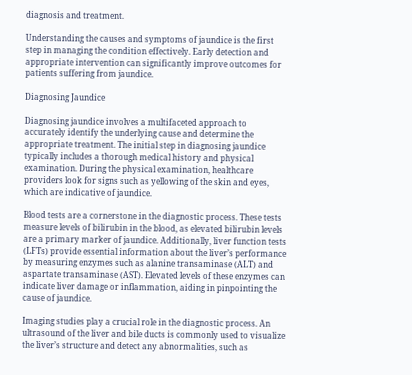diagnosis and treatment.

Understanding the causes and symptoms of jaundice is the first step in managing the condition effectively. Early detection and appropriate intervention can significantly improve outcomes for patients suffering from jaundice.

Diagnosing Jaundice

Diagnosing jaundice involves a multifaceted approach to accurately identify the underlying cause and determine the appropriate treatment. The initial step in diagnosing jaundice typically includes a thorough medical history and physical examination. During the physical examination, healthcare providers look for signs such as yellowing of the skin and eyes, which are indicative of jaundice.

Blood tests are a cornerstone in the diagnostic process. These tests measure levels of bilirubin in the blood, as elevated bilirubin levels are a primary marker of jaundice. Additionally, liver function tests (LFTs) provide essential information about the liver’s performance by measuring enzymes such as alanine transaminase (ALT) and aspartate transaminase (AST). Elevated levels of these enzymes can indicate liver damage or inflammation, aiding in pinpointing the cause of jaundice.

Imaging studies play a crucial role in the diagnostic process. An ultrasound of the liver and bile ducts is commonly used to visualize the liver’s structure and detect any abnormalities, such as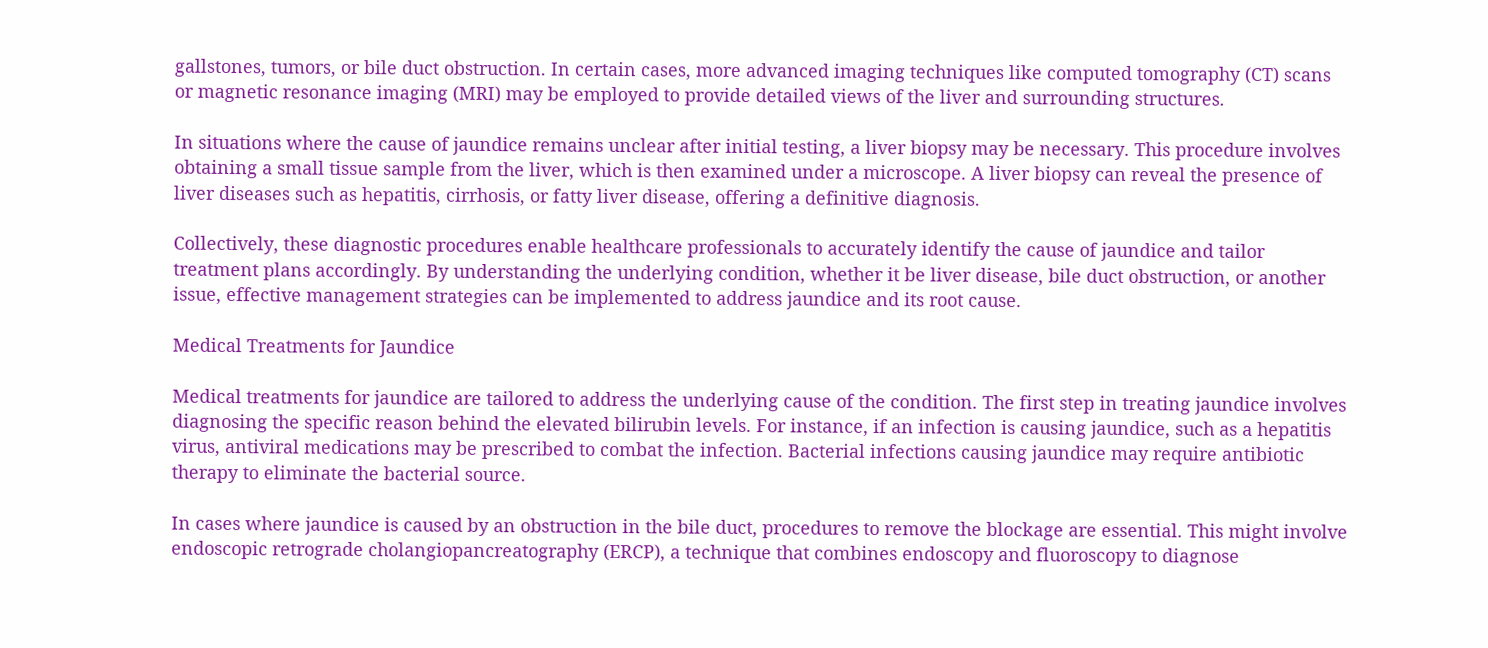gallstones, tumors, or bile duct obstruction. In certain cases, more advanced imaging techniques like computed tomography (CT) scans or magnetic resonance imaging (MRI) may be employed to provide detailed views of the liver and surrounding structures.

In situations where the cause of jaundice remains unclear after initial testing, a liver biopsy may be necessary. This procedure involves obtaining a small tissue sample from the liver, which is then examined under a microscope. A liver biopsy can reveal the presence of liver diseases such as hepatitis, cirrhosis, or fatty liver disease, offering a definitive diagnosis.

Collectively, these diagnostic procedures enable healthcare professionals to accurately identify the cause of jaundice and tailor treatment plans accordingly. By understanding the underlying condition, whether it be liver disease, bile duct obstruction, or another issue, effective management strategies can be implemented to address jaundice and its root cause.

Medical Treatments for Jaundice

Medical treatments for jaundice are tailored to address the underlying cause of the condition. The first step in treating jaundice involves diagnosing the specific reason behind the elevated bilirubin levels. For instance, if an infection is causing jaundice, such as a hepatitis virus, antiviral medications may be prescribed to combat the infection. Bacterial infections causing jaundice may require antibiotic therapy to eliminate the bacterial source.

In cases where jaundice is caused by an obstruction in the bile duct, procedures to remove the blockage are essential. This might involve endoscopic retrograde cholangiopancreatography (ERCP), a technique that combines endoscopy and fluoroscopy to diagnose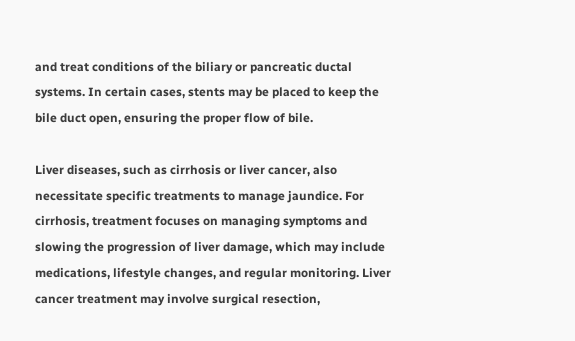and treat conditions of the biliary or pancreatic ductal systems. In certain cases, stents may be placed to keep the bile duct open, ensuring the proper flow of bile.

Liver diseases, such as cirrhosis or liver cancer, also necessitate specific treatments to manage jaundice. For cirrhosis, treatment focuses on managing symptoms and slowing the progression of liver damage, which may include medications, lifestyle changes, and regular monitoring. Liver cancer treatment may involve surgical resection,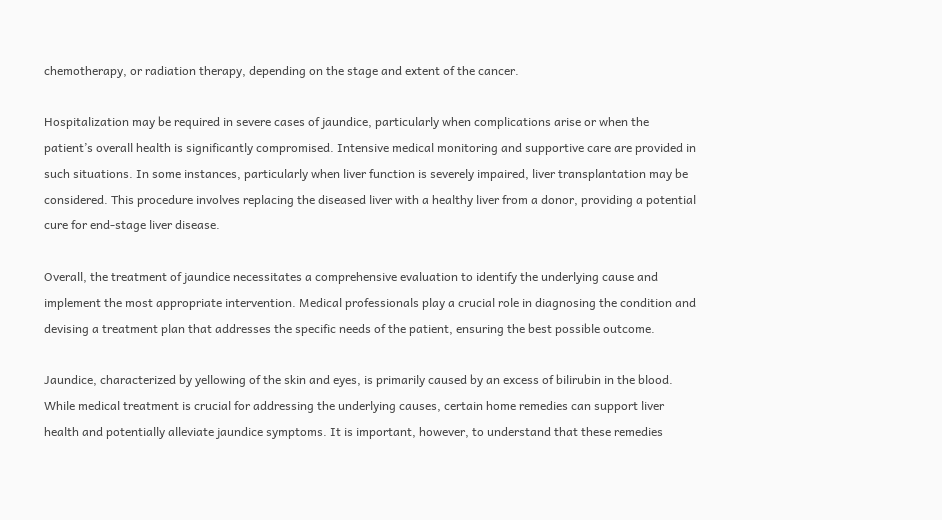chemotherapy, or radiation therapy, depending on the stage and extent of the cancer.

Hospitalization may be required in severe cases of jaundice, particularly when complications arise or when the patient’s overall health is significantly compromised. Intensive medical monitoring and supportive care are provided in such situations. In some instances, particularly when liver function is severely impaired, liver transplantation may be considered. This procedure involves replacing the diseased liver with a healthy liver from a donor, providing a potential cure for end-stage liver disease.

Overall, the treatment of jaundice necessitates a comprehensive evaluation to identify the underlying cause and implement the most appropriate intervention. Medical professionals play a crucial role in diagnosing the condition and devising a treatment plan that addresses the specific needs of the patient, ensuring the best possible outcome.

Jaundice, characterized by yellowing of the skin and eyes, is primarily caused by an excess of bilirubin in the blood. While medical treatment is crucial for addressing the underlying causes, certain home remedies can support liver health and potentially alleviate jaundice symptoms. It is important, however, to understand that these remedies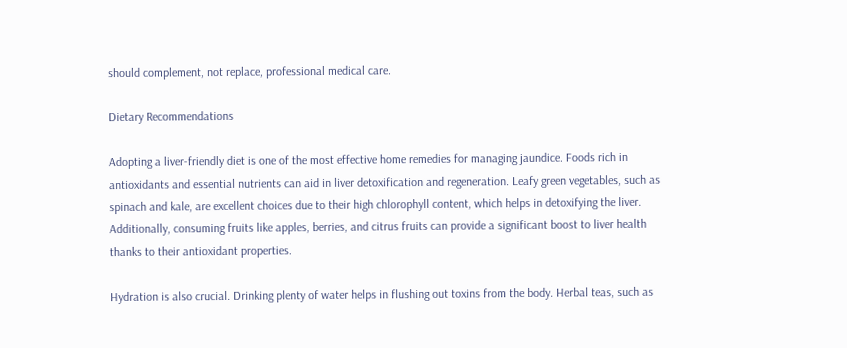should complement, not replace, professional medical care.

Dietary Recommendations

Adopting a liver-friendly diet is one of the most effective home remedies for managing jaundice. Foods rich in antioxidants and essential nutrients can aid in liver detoxification and regeneration. Leafy green vegetables, such as spinach and kale, are excellent choices due to their high chlorophyll content, which helps in detoxifying the liver. Additionally, consuming fruits like apples, berries, and citrus fruits can provide a significant boost to liver health thanks to their antioxidant properties.

Hydration is also crucial. Drinking plenty of water helps in flushing out toxins from the body. Herbal teas, such as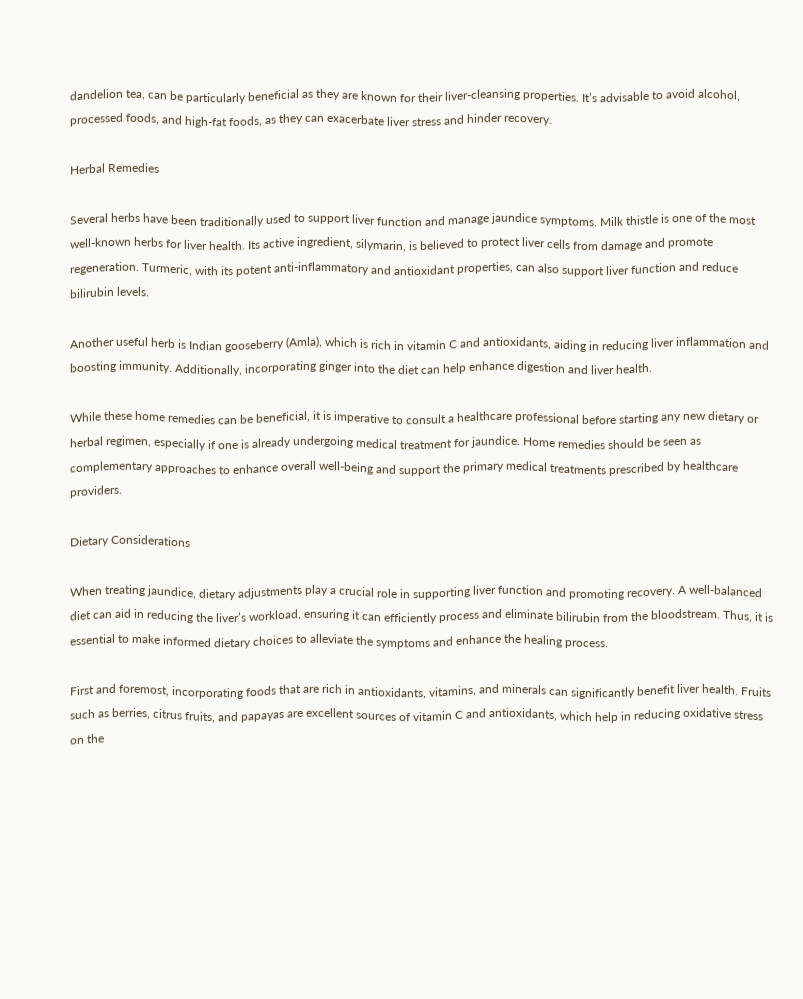dandelion tea, can be particularly beneficial as they are known for their liver-cleansing properties. It’s advisable to avoid alcohol, processed foods, and high-fat foods, as they can exacerbate liver stress and hinder recovery.

Herbal Remedies

Several herbs have been traditionally used to support liver function and manage jaundice symptoms. Milk thistle is one of the most well-known herbs for liver health. Its active ingredient, silymarin, is believed to protect liver cells from damage and promote regeneration. Turmeric, with its potent anti-inflammatory and antioxidant properties, can also support liver function and reduce bilirubin levels.

Another useful herb is Indian gooseberry (Amla), which is rich in vitamin C and antioxidants, aiding in reducing liver inflammation and boosting immunity. Additionally, incorporating ginger into the diet can help enhance digestion and liver health.

While these home remedies can be beneficial, it is imperative to consult a healthcare professional before starting any new dietary or herbal regimen, especially if one is already undergoing medical treatment for jaundice. Home remedies should be seen as complementary approaches to enhance overall well-being and support the primary medical treatments prescribed by healthcare providers.

Dietary Considerations

When treating jaundice, dietary adjustments play a crucial role in supporting liver function and promoting recovery. A well-balanced diet can aid in reducing the liver’s workload, ensuring it can efficiently process and eliminate bilirubin from the bloodstream. Thus, it is essential to make informed dietary choices to alleviate the symptoms and enhance the healing process.

First and foremost, incorporating foods that are rich in antioxidants, vitamins, and minerals can significantly benefit liver health. Fruits such as berries, citrus fruits, and papayas are excellent sources of vitamin C and antioxidants, which help in reducing oxidative stress on the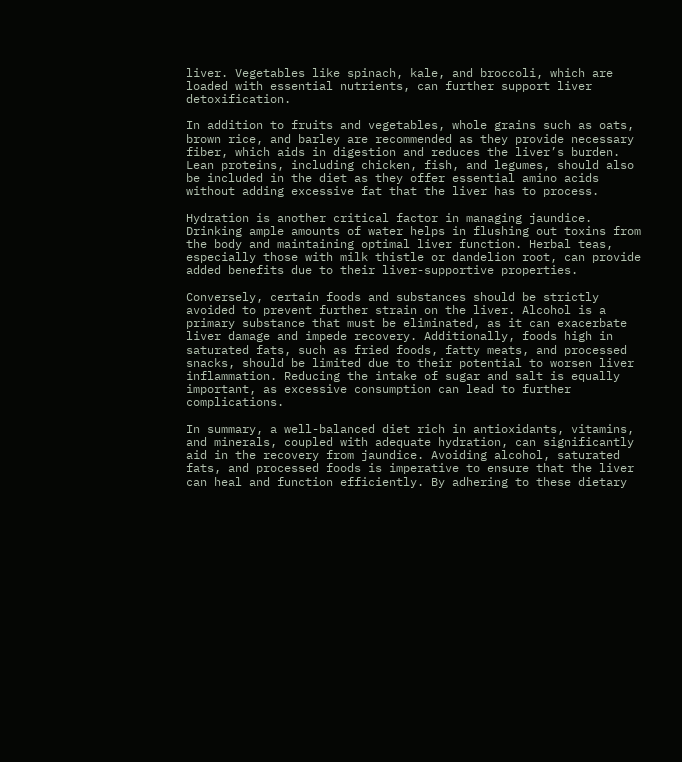liver. Vegetables like spinach, kale, and broccoli, which are loaded with essential nutrients, can further support liver detoxification.

In addition to fruits and vegetables, whole grains such as oats, brown rice, and barley are recommended as they provide necessary fiber, which aids in digestion and reduces the liver’s burden. Lean proteins, including chicken, fish, and legumes, should also be included in the diet as they offer essential amino acids without adding excessive fat that the liver has to process.

Hydration is another critical factor in managing jaundice. Drinking ample amounts of water helps in flushing out toxins from the body and maintaining optimal liver function. Herbal teas, especially those with milk thistle or dandelion root, can provide added benefits due to their liver-supportive properties.

Conversely, certain foods and substances should be strictly avoided to prevent further strain on the liver. Alcohol is a primary substance that must be eliminated, as it can exacerbate liver damage and impede recovery. Additionally, foods high in saturated fats, such as fried foods, fatty meats, and processed snacks, should be limited due to their potential to worsen liver inflammation. Reducing the intake of sugar and salt is equally important, as excessive consumption can lead to further complications.

In summary, a well-balanced diet rich in antioxidants, vitamins, and minerals, coupled with adequate hydration, can significantly aid in the recovery from jaundice. Avoiding alcohol, saturated fats, and processed foods is imperative to ensure that the liver can heal and function efficiently. By adhering to these dietary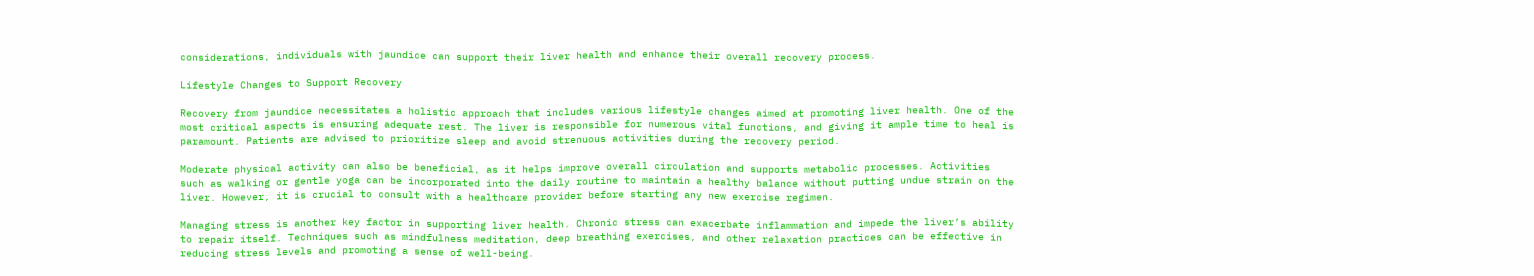considerations, individuals with jaundice can support their liver health and enhance their overall recovery process.

Lifestyle Changes to Support Recovery

Recovery from jaundice necessitates a holistic approach that includes various lifestyle changes aimed at promoting liver health. One of the most critical aspects is ensuring adequate rest. The liver is responsible for numerous vital functions, and giving it ample time to heal is paramount. Patients are advised to prioritize sleep and avoid strenuous activities during the recovery period.

Moderate physical activity can also be beneficial, as it helps improve overall circulation and supports metabolic processes. Activities such as walking or gentle yoga can be incorporated into the daily routine to maintain a healthy balance without putting undue strain on the liver. However, it is crucial to consult with a healthcare provider before starting any new exercise regimen.

Managing stress is another key factor in supporting liver health. Chronic stress can exacerbate inflammation and impede the liver’s ability to repair itself. Techniques such as mindfulness meditation, deep breathing exercises, and other relaxation practices can be effective in reducing stress levels and promoting a sense of well-being.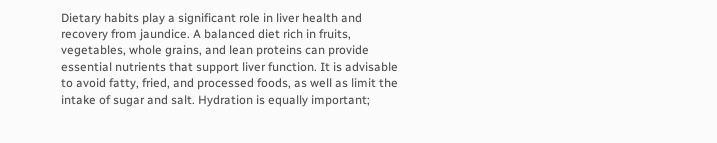Dietary habits play a significant role in liver health and recovery from jaundice. A balanced diet rich in fruits, vegetables, whole grains, and lean proteins can provide essential nutrients that support liver function. It is advisable to avoid fatty, fried, and processed foods, as well as limit the intake of sugar and salt. Hydration is equally important;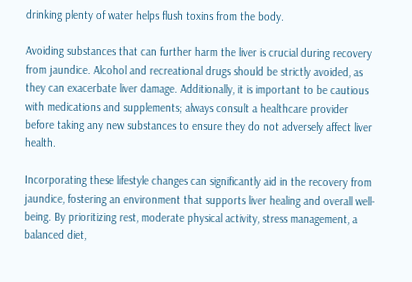drinking plenty of water helps flush toxins from the body.

Avoiding substances that can further harm the liver is crucial during recovery from jaundice. Alcohol and recreational drugs should be strictly avoided, as they can exacerbate liver damage. Additionally, it is important to be cautious with medications and supplements; always consult a healthcare provider before taking any new substances to ensure they do not adversely affect liver health.

Incorporating these lifestyle changes can significantly aid in the recovery from jaundice, fostering an environment that supports liver healing and overall well-being. By prioritizing rest, moderate physical activity, stress management, a balanced diet,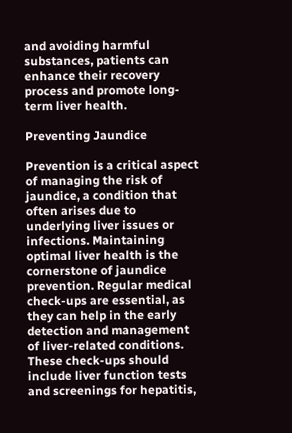and avoiding harmful substances, patients can enhance their recovery process and promote long-term liver health.

Preventing Jaundice

Prevention is a critical aspect of managing the risk of jaundice, a condition that often arises due to underlying liver issues or infections. Maintaining optimal liver health is the cornerstone of jaundice prevention. Regular medical check-ups are essential, as they can help in the early detection and management of liver-related conditions. These check-ups should include liver function tests and screenings for hepatitis,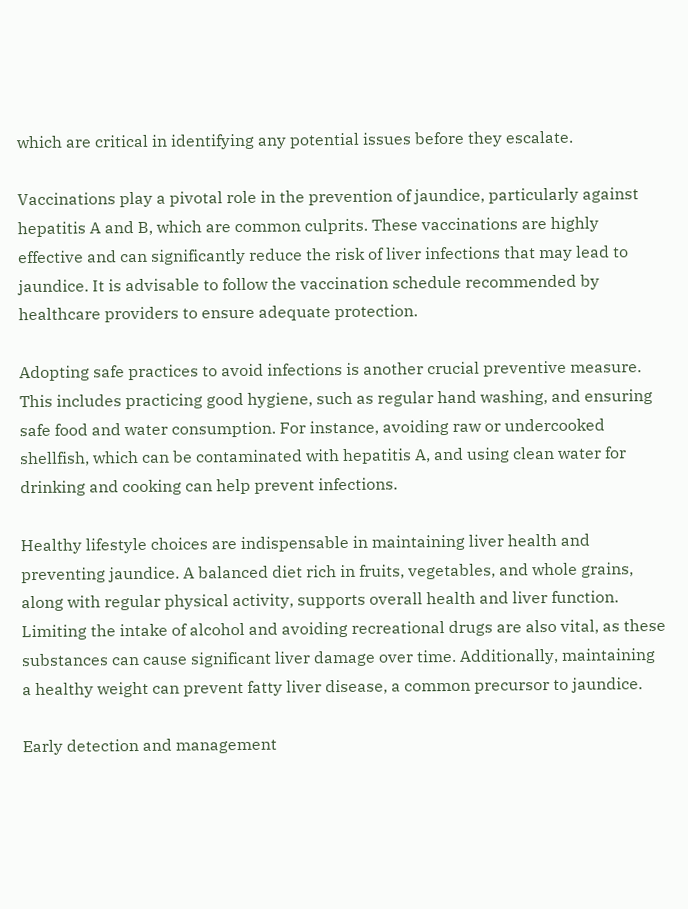which are critical in identifying any potential issues before they escalate.

Vaccinations play a pivotal role in the prevention of jaundice, particularly against hepatitis A and B, which are common culprits. These vaccinations are highly effective and can significantly reduce the risk of liver infections that may lead to jaundice. It is advisable to follow the vaccination schedule recommended by healthcare providers to ensure adequate protection.

Adopting safe practices to avoid infections is another crucial preventive measure. This includes practicing good hygiene, such as regular hand washing, and ensuring safe food and water consumption. For instance, avoiding raw or undercooked shellfish, which can be contaminated with hepatitis A, and using clean water for drinking and cooking can help prevent infections.

Healthy lifestyle choices are indispensable in maintaining liver health and preventing jaundice. A balanced diet rich in fruits, vegetables, and whole grains, along with regular physical activity, supports overall health and liver function. Limiting the intake of alcohol and avoiding recreational drugs are also vital, as these substances can cause significant liver damage over time. Additionally, maintaining a healthy weight can prevent fatty liver disease, a common precursor to jaundice.

Early detection and management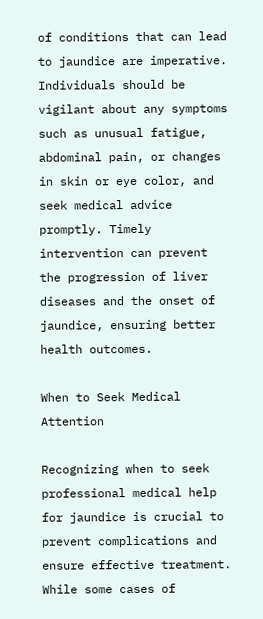of conditions that can lead to jaundice are imperative. Individuals should be vigilant about any symptoms such as unusual fatigue, abdominal pain, or changes in skin or eye color, and seek medical advice promptly. Timely intervention can prevent the progression of liver diseases and the onset of jaundice, ensuring better health outcomes.

When to Seek Medical Attention

Recognizing when to seek professional medical help for jaundice is crucial to prevent complications and ensure effective treatment. While some cases of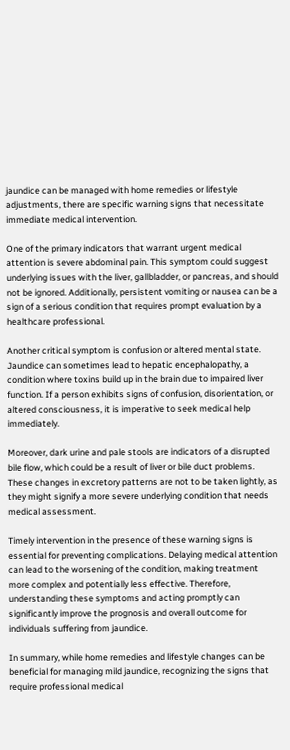jaundice can be managed with home remedies or lifestyle adjustments, there are specific warning signs that necessitate immediate medical intervention.

One of the primary indicators that warrant urgent medical attention is severe abdominal pain. This symptom could suggest underlying issues with the liver, gallbladder, or pancreas, and should not be ignored. Additionally, persistent vomiting or nausea can be a sign of a serious condition that requires prompt evaluation by a healthcare professional.

Another critical symptom is confusion or altered mental state. Jaundice can sometimes lead to hepatic encephalopathy, a condition where toxins build up in the brain due to impaired liver function. If a person exhibits signs of confusion, disorientation, or altered consciousness, it is imperative to seek medical help immediately.

Moreover, dark urine and pale stools are indicators of a disrupted bile flow, which could be a result of liver or bile duct problems. These changes in excretory patterns are not to be taken lightly, as they might signify a more severe underlying condition that needs medical assessment.

Timely intervention in the presence of these warning signs is essential for preventing complications. Delaying medical attention can lead to the worsening of the condition, making treatment more complex and potentially less effective. Therefore, understanding these symptoms and acting promptly can significantly improve the prognosis and overall outcome for individuals suffering from jaundice.

In summary, while home remedies and lifestyle changes can be beneficial for managing mild jaundice, recognizing the signs that require professional medical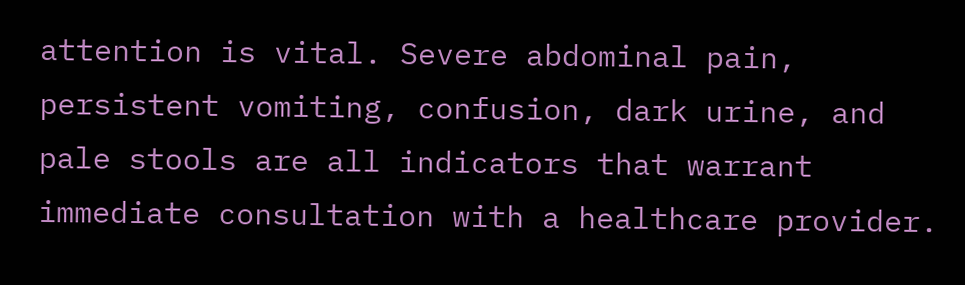attention is vital. Severe abdominal pain, persistent vomiting, confusion, dark urine, and pale stools are all indicators that warrant immediate consultation with a healthcare provider.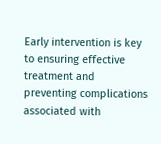Early intervention is key to ensuring effective treatment and preventing complications associated with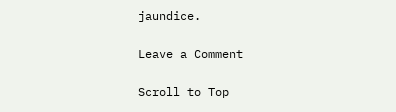jaundice.

Leave a Comment

Scroll to Top